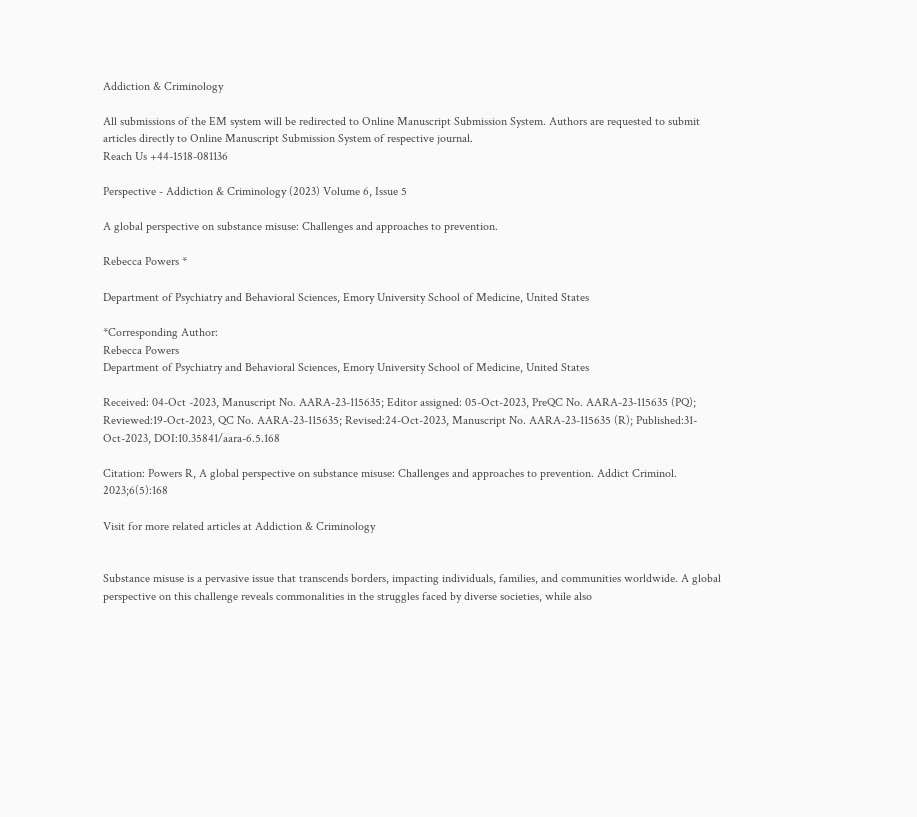Addiction & Criminology

All submissions of the EM system will be redirected to Online Manuscript Submission System. Authors are requested to submit articles directly to Online Manuscript Submission System of respective journal.
Reach Us +44-1518-081136

Perspective - Addiction & Criminology (2023) Volume 6, Issue 5

A global perspective on substance misuse: Challenges and approaches to prevention.

Rebecca Powers *

Department of Psychiatry and Behavioral Sciences, Emory University School of Medicine, United States

*Corresponding Author:
Rebecca Powers
Department of Psychiatry and Behavioral Sciences, Emory University School of Medicine, United States

Received: 04-Oct -2023, Manuscript No. AARA-23-115635; Editor assigned: 05-Oct-2023, PreQC No. AARA-23-115635 (PQ); Reviewed:19-Oct-2023, QC No. AARA-23-115635; Revised:24-Oct-2023, Manuscript No. AARA-23-115635 (R); Published:31-Oct-2023, DOI:10.35841/aara-6.5.168

Citation: Powers R, A global perspective on substance misuse: Challenges and approaches to prevention. Addict Criminol. 2023;6(5):168

Visit for more related articles at Addiction & Criminology


Substance misuse is a pervasive issue that transcends borders, impacting individuals, families, and communities worldwide. A global perspective on this challenge reveals commonalities in the struggles faced by diverse societies, while also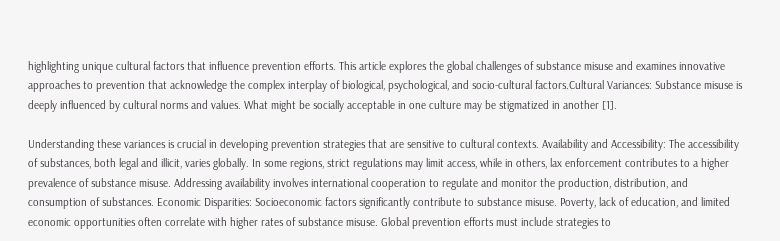highlighting unique cultural factors that influence prevention efforts. This article explores the global challenges of substance misuse and examines innovative approaches to prevention that acknowledge the complex interplay of biological, psychological, and socio-cultural factors.Cultural Variances: Substance misuse is deeply influenced by cultural norms and values. What might be socially acceptable in one culture may be stigmatized in another [1].

Understanding these variances is crucial in developing prevention strategies that are sensitive to cultural contexts. Availability and Accessibility: The accessibility of substances, both legal and illicit, varies globally. In some regions, strict regulations may limit access, while in others, lax enforcement contributes to a higher prevalence of substance misuse. Addressing availability involves international cooperation to regulate and monitor the production, distribution, and consumption of substances. Economic Disparities: Socioeconomic factors significantly contribute to substance misuse. Poverty, lack of education, and limited economic opportunities often correlate with higher rates of substance misuse. Global prevention efforts must include strategies to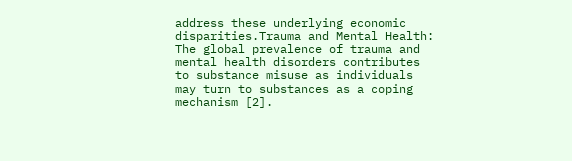address these underlying economic disparities.Trauma and Mental Health: The global prevalence of trauma and mental health disorders contributes to substance misuse as individuals may turn to substances as a coping mechanism [2].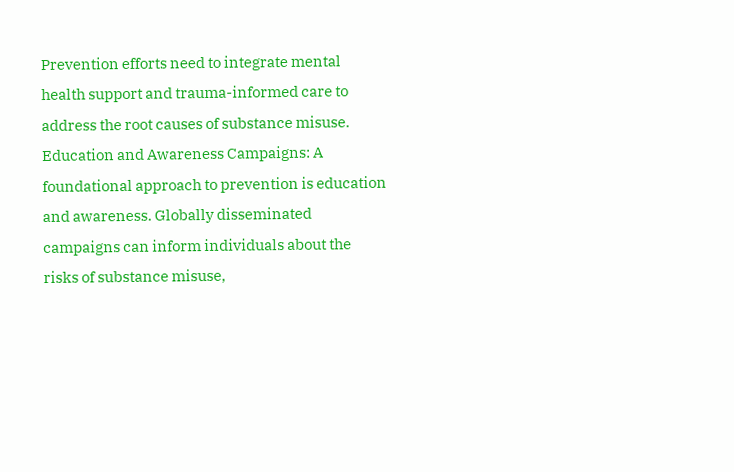Prevention efforts need to integrate mental health support and trauma-informed care to address the root causes of substance misuse. Education and Awareness Campaigns: A foundational approach to prevention is education and awareness. Globally disseminated campaigns can inform individuals about the risks of substance misuse,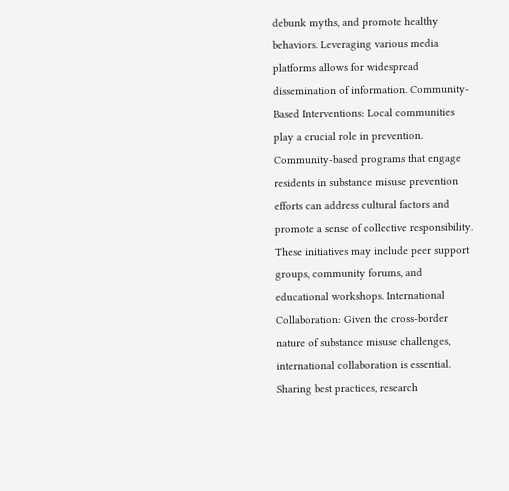debunk myths, and promote healthy behaviors. Leveraging various media platforms allows for widespread dissemination of information. Community-Based Interventions: Local communities play a crucial role in prevention. Community-based programs that engage residents in substance misuse prevention efforts can address cultural factors and promote a sense of collective responsibility. These initiatives may include peer support groups, community forums, and educational workshops. International Collaboration: Given the cross-border nature of substance misuse challenges, international collaboration is essential. Sharing best practices, research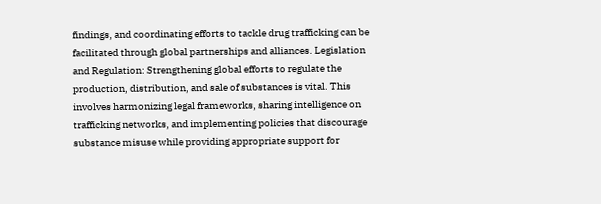findings, and coordinating efforts to tackle drug trafficking can be facilitated through global partnerships and alliances. Legislation and Regulation: Strengthening global efforts to regulate the production, distribution, and sale of substances is vital. This involves harmonizing legal frameworks, sharing intelligence on trafficking networks, and implementing policies that discourage substance misuse while providing appropriate support for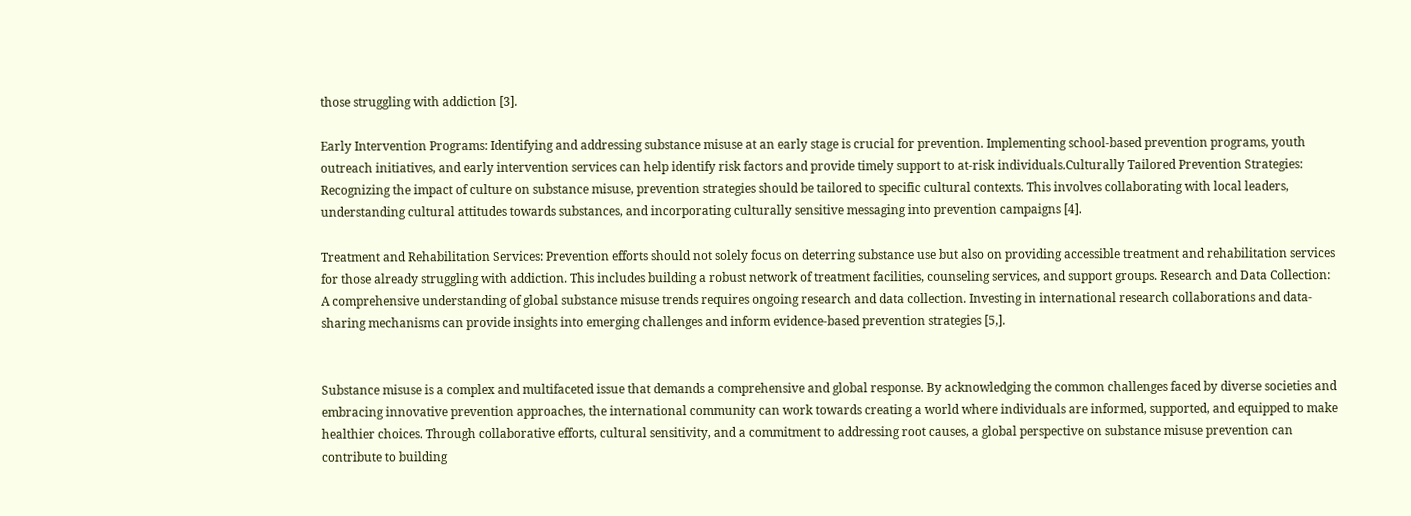those struggling with addiction [3].

Early Intervention Programs: Identifying and addressing substance misuse at an early stage is crucial for prevention. Implementing school-based prevention programs, youth outreach initiatives, and early intervention services can help identify risk factors and provide timely support to at-risk individuals.Culturally Tailored Prevention Strategies: Recognizing the impact of culture on substance misuse, prevention strategies should be tailored to specific cultural contexts. This involves collaborating with local leaders, understanding cultural attitudes towards substances, and incorporating culturally sensitive messaging into prevention campaigns [4].

Treatment and Rehabilitation Services: Prevention efforts should not solely focus on deterring substance use but also on providing accessible treatment and rehabilitation services for those already struggling with addiction. This includes building a robust network of treatment facilities, counseling services, and support groups. Research and Data Collection: A comprehensive understanding of global substance misuse trends requires ongoing research and data collection. Investing in international research collaborations and data-sharing mechanisms can provide insights into emerging challenges and inform evidence-based prevention strategies [5,].


Substance misuse is a complex and multifaceted issue that demands a comprehensive and global response. By acknowledging the common challenges faced by diverse societies and embracing innovative prevention approaches, the international community can work towards creating a world where individuals are informed, supported, and equipped to make healthier choices. Through collaborative efforts, cultural sensitivity, and a commitment to addressing root causes, a global perspective on substance misuse prevention can contribute to building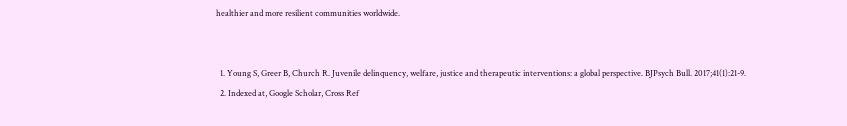healthier and more resilient communities worldwide.


  1. Young S, Greer B, Church R. Juvenile delinquency, welfare, justice and therapeutic interventions: a global perspective. BJPsych Bull. 2017;41(1):21-9.
  2. Indexed at, Google Scholar, Cross Ref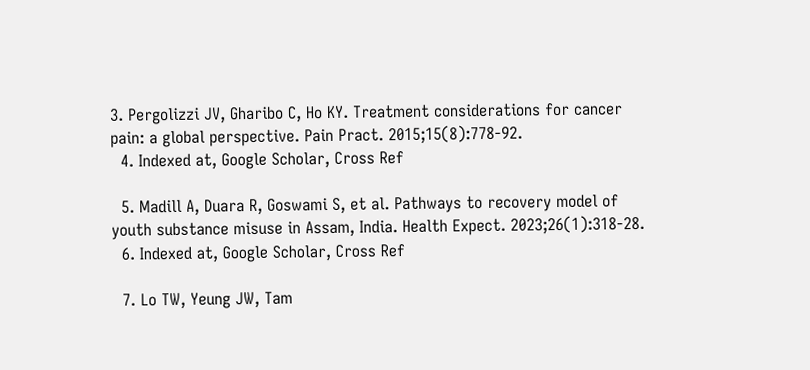3. Pergolizzi JV, Gharibo C, Ho KY. Treatment considerations for cancer pain: a global perspective. Pain Pract. 2015;15(8):778-92.
  4. Indexed at, Google Scholar, Cross Ref

  5. Madill A, Duara R, Goswami S, et al. Pathways to recovery model of youth substance misuse in Assam, India. Health Expect. 2023;26(1):318-28.
  6. Indexed at, Google Scholar, Cross Ref

  7. Lo TW, Yeung JW, Tam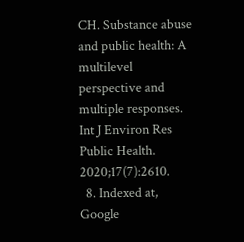CH. Substance abuse and public health: A multilevel perspective and multiple responses. Int J Environ Res Public Health. 2020;17(7):2610.
  8. Indexed at, Google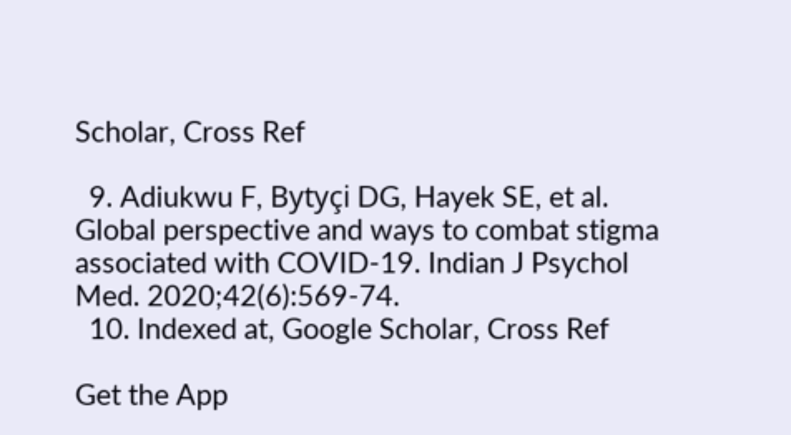Scholar, Cross Ref

  9. Adiukwu F, Bytyçi DG, Hayek SE, et al. Global perspective and ways to combat stigma associated with COVID-19. Indian J Psychol Med. 2020;42(6):569-74.
  10. Indexed at, Google Scholar, Cross Ref

Get the App